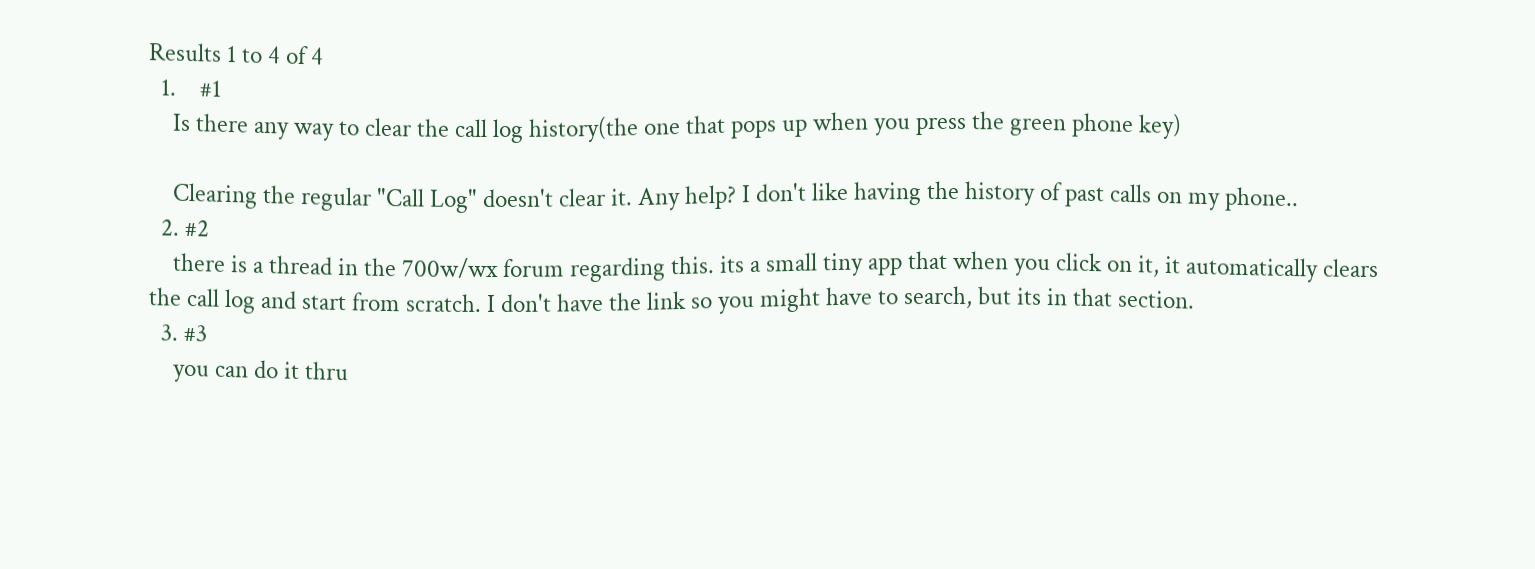Results 1 to 4 of 4
  1.    #1
    Is there any way to clear the call log history(the one that pops up when you press the green phone key)

    Clearing the regular "Call Log" doesn't clear it. Any help? I don't like having the history of past calls on my phone..
  2. #2
    there is a thread in the 700w/wx forum regarding this. its a small tiny app that when you click on it, it automatically clears the call log and start from scratch. I don't have the link so you might have to search, but its in that section.
  3. #3
    you can do it thru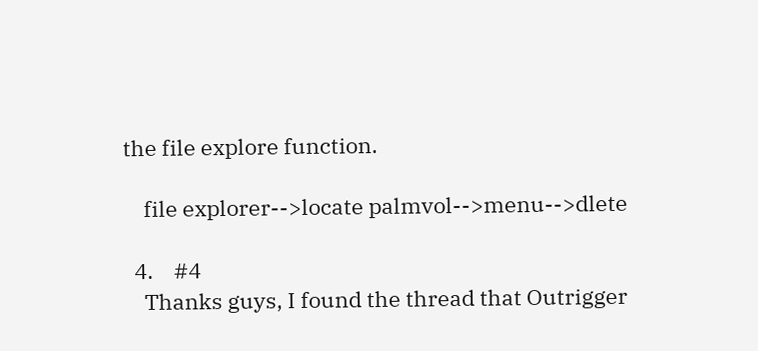the file explore function.

    file explorer-->locate palmvol-->menu-->dlete

  4.    #4
    Thanks guys, I found the thread that Outrigger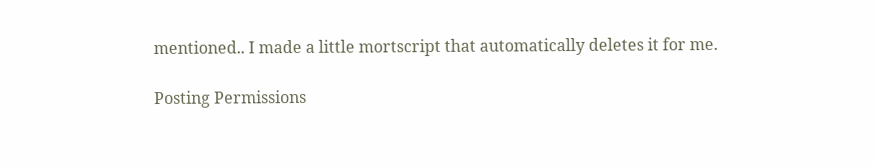mentioned.. I made a little mortscript that automatically deletes it for me.

Posting Permissions